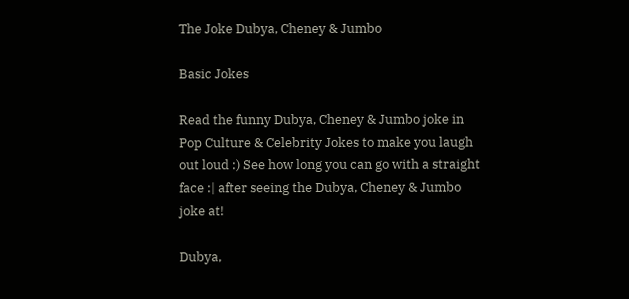The Joke Dubya, Cheney & Jumbo

Basic Jokes

Read the funny Dubya, Cheney & Jumbo joke in Pop Culture & Celebrity Jokes to make you laugh out loud :) See how long you can go with a straight face :| after seeing the Dubya, Cheney & Jumbo joke at!

Dubya,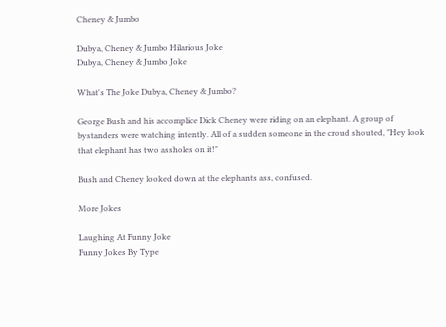Cheney & Jumbo

Dubya, Cheney & Jumbo Hilarious Joke
Dubya, Cheney & Jumbo Joke

What's The Joke Dubya, Cheney & Jumbo?

George Bush and his accomplice Dick Cheney were riding on an elephant. A group of bystanders were watching intently. All of a sudden someone in the croud shouted, "Hey look that elephant has two assholes on it!"

Bush and Cheney looked down at the elephants ass, confused.

More Jokes

Laughing At Funny Joke
Funny Jokes By Type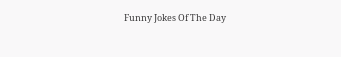Funny Jokes Of The Day